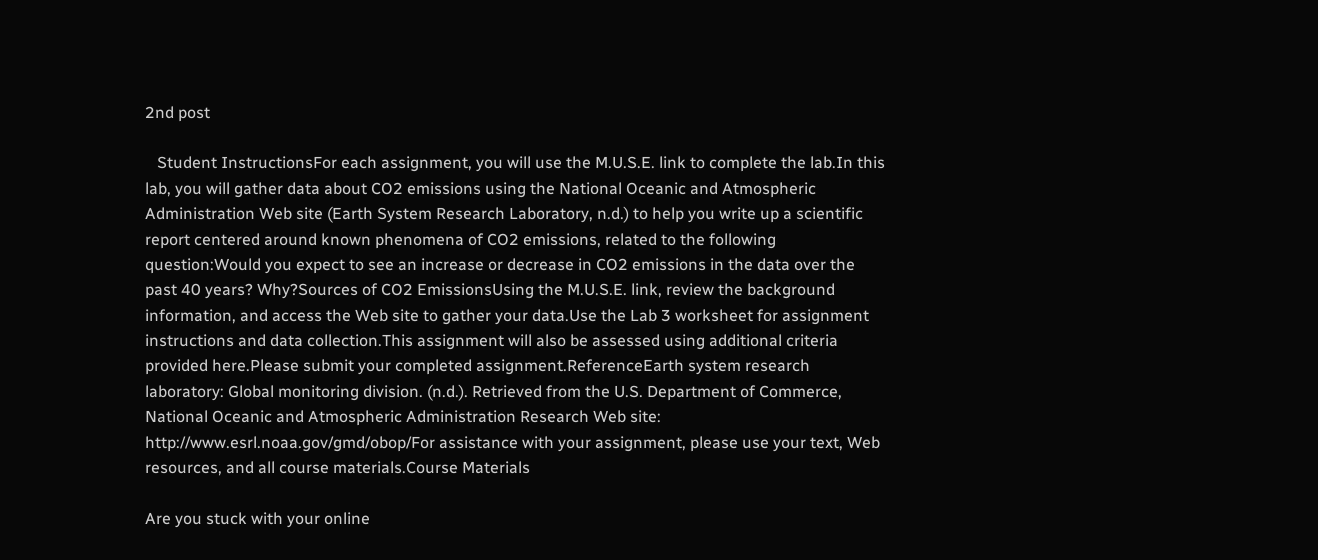2nd post

   Student InstructionsFor each assignment, you will use the M.U.S.E. link to complete the lab.In this lab, you will gather data about CO2 emissions using the National Oceanic and Atmospheric Administration Web site (Earth System Research Laboratory, n.d.) to help you write up a scientific report centered around known phenomena of CO2 emissions, related to the following question:Would you expect to see an increase or decrease in CO2 emissions in the data over the past 40 years? Why?Sources of CO2 EmissionsUsing the M.U.S.E. link, review the background information, and access the Web site to gather your data.Use the Lab 3 worksheet for assignment instructions and data collection.This assignment will also be assessed using additional criteria provided here.Please submit your completed assignment.ReferenceEarth system research laboratory: Global monitoring division. (n.d.). Retrieved from the U.S. Department of Commerce, National Oceanic and Atmospheric Administration Research Web site: http://www.esrl.noaa.gov/gmd/obop/For assistance with your assignment, please use your text, Web resources, and all course materials.Course Materials

Are you stuck with your online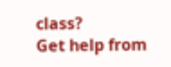class?
Get help from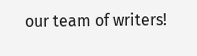our team of writers!